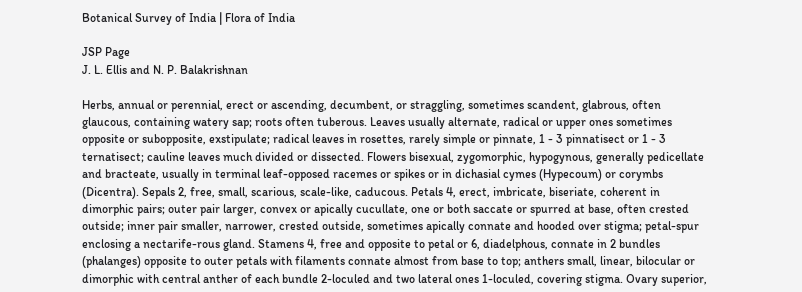Botanical Survey of India | Flora of India

JSP Page
J. L. Ellis and N. P. Balakrishnan

Herbs, annual or perennial, erect or ascending, decumbent, or straggling, sometimes scandent, glabrous, often glaucous, containing watery sap; roots often tuberous. Leaves usually alternate, radical or upper ones sometimes opposite or subopposite, exstipulate; radical leaves in rosettes, rarely simple or pinnate, 1 - 3 pinnatisect or 1 - 3 ternatisect; cauline leaves much divided or dissected. Flowers bisexual, zygomorphic, hypogynous, generally pedicellate and bracteate, usually in terminal leaf-opposed racemes or spikes or in dichasial cymes (Hypecoum) or corymbs (Dicentra). Sepals 2, free, small, scarious, scale-like, caducous. Petals 4, erect, imbricate, biseriate, coherent in dimorphic pairs; outer pair larger, convex or apically cucullate, one or both saccate or spurred at base, often crested outside; inner pair smaller, narrower, crested outside, sometimes apically connate and hooded over stigma; petal-spur enclosing a nectarife-rous gland. Stamens 4, free and opposite to petal or 6, diadelphous, connate in 2 bundles (phalanges) opposite to outer petals with filaments connate almost from base to top; anthers small, linear, bilocular or dimorphic with central anther of each bundle 2-loculed and two lateral ones 1-loculed, covering stigma. Ovary superior,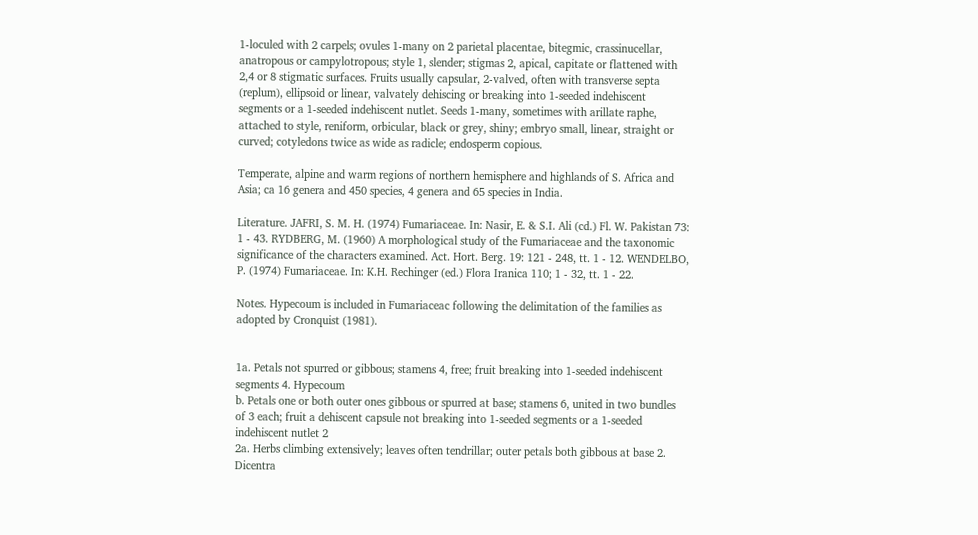1-loculed with 2 carpels; ovules 1-many on 2 parietal placentae, bitegmic, crassinucellar, anatropous or campylotropous; style 1, slender; stigmas 2, apical, capitate or flattened with 2,4 or 8 stigmatic surfaces. Fruits usually capsular, 2-valved, often with transverse septa (replum), ellipsoid or linear, valvately dehiscing or breaking into 1-seeded indehiscent segments or a 1-seeded indehiscent nutlet. Seeds 1-many, sometimes with arillate raphe, attached to style, reniform, orbicular, black or grey, shiny; embryo small, linear, straight or curved; cotyledons twice as wide as radicle; endosperm copious.

Temperate, alpine and warm regions of northern hemisphere and highlands of S. Africa and Asia; ca 16 genera and 450 species, 4 genera and 65 species in India.

Literature. JAFRI, S. M. H. (1974) Fumariaceae. In: Nasir, E. & S.I. Ali (cd.) Fl. W. Pakistan 73: 1 - 43. RYDBERG, M. (1960) A morphological study of the Fumariaceae and the taxonomic significance of the characters examined. Act. Hort. Berg. 19: 121 - 248, tt. 1 - 12. WENDELBO, P. (1974) Fumariaceae. In: K.H. Rechinger (ed.) Flora Iranica 110; 1 - 32, tt. 1 - 22.

Notes. Hypecoum is included in Fumariaceac following the delimitation of the families as adopted by Cronquist (1981).


1a. Petals not spurred or gibbous; stamens 4, free; fruit breaking into 1-seeded indehiscent segments 4. Hypecoum
b. Petals one or both outer ones gibbous or spurred at base; stamens 6, united in two bundles of 3 each; fruit a dehiscent capsule not breaking into 1-seeded segments or a 1-seeded indehiscent nutlet 2
2a. Herbs climbing extensively; leaves often tendrillar; outer petals both gibbous at base 2. Dicentra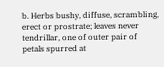b. Herbs bushy, diffuse, scrambling, erect or prostrate; leaves never tendrillar, one of outer pair of petals spurred at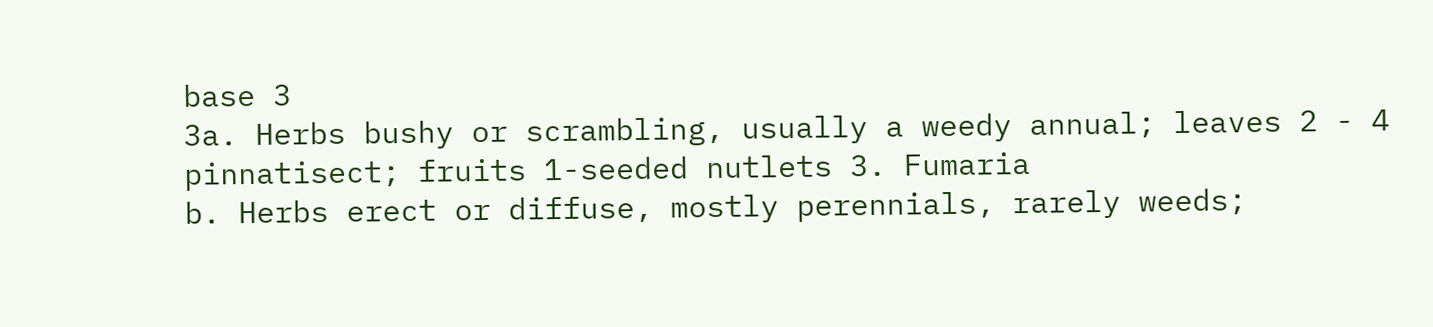base 3
3a. Herbs bushy or scrambling, usually a weedy annual; leaves 2 - 4 pinnatisect; fruits 1-seeded nutlets 3. Fumaria
b. Herbs erect or diffuse, mostly perennials, rarely weeds;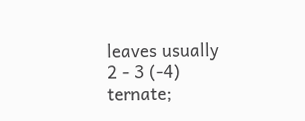leaves usually 2 - 3 (-4) ternate;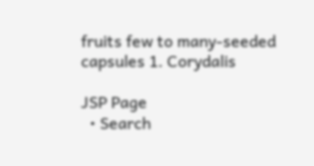fruits few to many-seeded capsules 1. Corydalis

JSP Page
  • Search